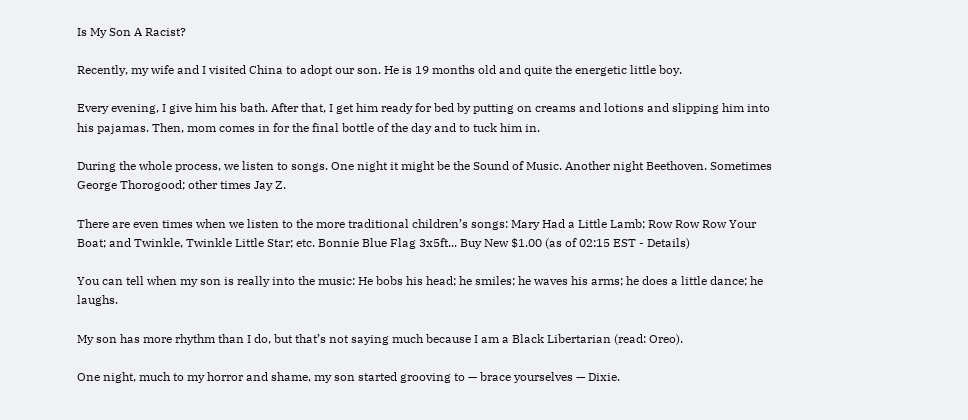Is My Son A Racist?

Recently, my wife and I visited China to adopt our son. He is 19 months old and quite the energetic little boy.

Every evening, I give him his bath. After that, I get him ready for bed by putting on creams and lotions and slipping him into his pajamas. Then, mom comes in for the final bottle of the day and to tuck him in.

During the whole process, we listen to songs. One night it might be the Sound of Music. Another night Beethoven. Sometimes George Thorogood; other times Jay Z.

There are even times when we listen to the more traditional children’s songs: Mary Had a Little Lamb; Row Row Row Your Boat; and Twinkle, Twinkle Little Star; etc. Bonnie Blue Flag 3x5ft... Buy New $1.00 (as of 02:15 EST - Details)

You can tell when my son is really into the music: He bobs his head; he smiles; he waves his arms; he does a little dance; he laughs.

My son has more rhythm than I do, but that’s not saying much because I am a Black Libertarian (read: Oreo).

One night, much to my horror and shame, my son started grooving to — brace yourselves — Dixie.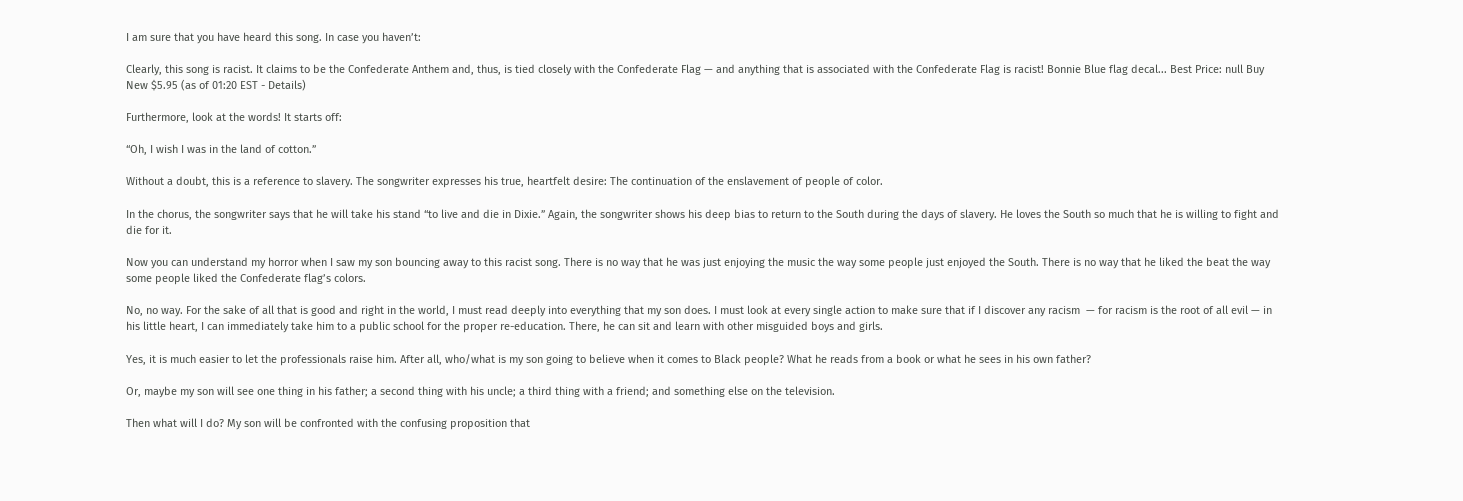I am sure that you have heard this song. In case you haven’t:

Clearly, this song is racist. It claims to be the Confederate Anthem and, thus, is tied closely with the Confederate Flag — and anything that is associated with the Confederate Flag is racist! Bonnie Blue flag decal... Best Price: null Buy New $5.95 (as of 01:20 EST - Details)

Furthermore, look at the words! It starts off:

“Oh, I wish I was in the land of cotton.”

Without a doubt, this is a reference to slavery. The songwriter expresses his true, heartfelt desire: The continuation of the enslavement of people of color.

In the chorus, the songwriter says that he will take his stand “to live and die in Dixie.” Again, the songwriter shows his deep bias to return to the South during the days of slavery. He loves the South so much that he is willing to fight and die for it.

Now you can understand my horror when I saw my son bouncing away to this racist song. There is no way that he was just enjoying the music the way some people just enjoyed the South. There is no way that he liked the beat the way some people liked the Confederate flag’s colors.

No, no way. For the sake of all that is good and right in the world, I must read deeply into everything that my son does. I must look at every single action to make sure that if I discover any racism  — for racism is the root of all evil — in his little heart, I can immediately take him to a public school for the proper re-education. There, he can sit and learn with other misguided boys and girls.

Yes, it is much easier to let the professionals raise him. After all, who/what is my son going to believe when it comes to Black people? What he reads from a book or what he sees in his own father?

Or, maybe my son will see one thing in his father; a second thing with his uncle; a third thing with a friend; and something else on the television.

Then what will I do? My son will be confronted with the confusing proposition that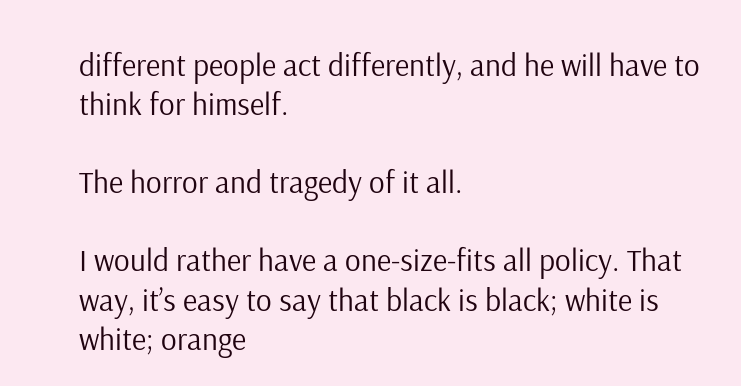different people act differently, and he will have to think for himself.

The horror and tragedy of it all.

I would rather have a one-size-fits all policy. That way, it’s easy to say that black is black; white is white; orange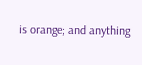is orange; and anything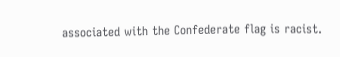associated with the Confederate flag is racist.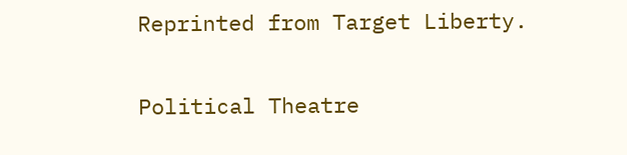Reprinted from Target Liberty.

Political Theatre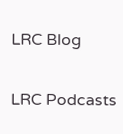LRC Blog

LRC Podcasts